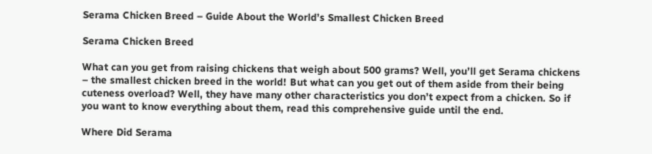Serama Chicken Breed – Guide About the World’s Smallest Chicken Breed

Serama Chicken Breed

What can you get from raising chickens that weigh about 500 grams? Well, you’ll get Serama chickens – the smallest chicken breed in the world! But what can you get out of them aside from their being cuteness overload? Well, they have many other characteristics you don’t expect from a chicken. So if you want to know everything about them, read this comprehensive guide until the end.

Where Did Serama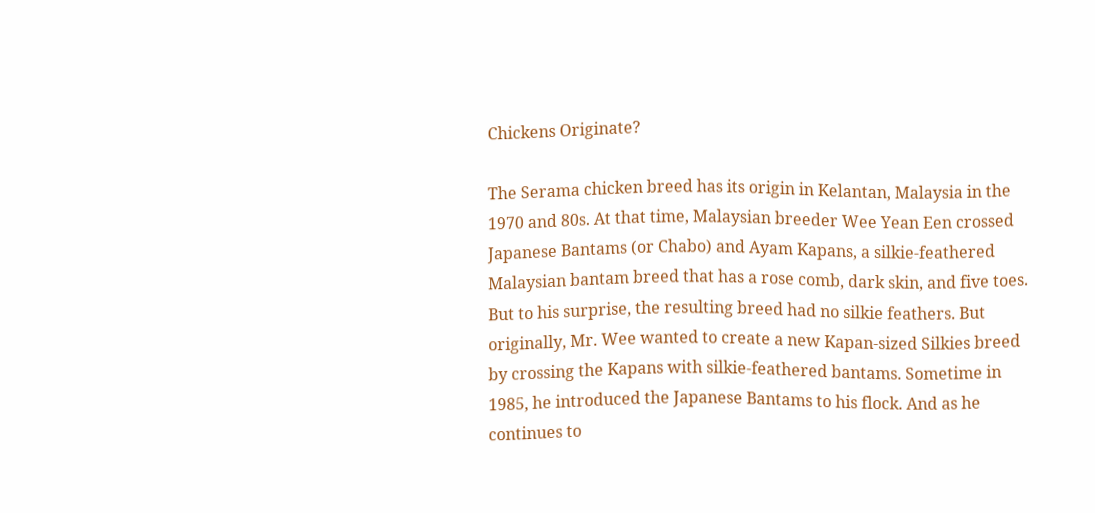Chickens Originate?

The Serama chicken breed has its origin in Kelantan, Malaysia in the 1970 and 80s. At that time, Malaysian breeder Wee Yean Een crossed Japanese Bantams (or Chabo) and Ayam Kapans, a silkie-feathered Malaysian bantam breed that has a rose comb, dark skin, and five toes. But to his surprise, the resulting breed had no silkie feathers. But originally, Mr. Wee wanted to create a new Kapan-sized Silkies breed by crossing the Kapans with silkie-feathered bantams. Sometime in 1985, he introduced the Japanese Bantams to his flock. And as he continues to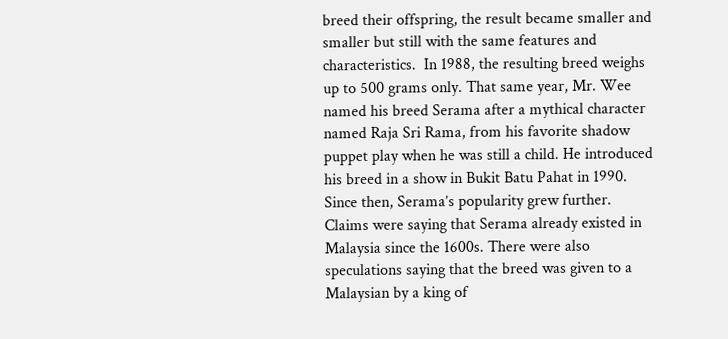breed their offspring, the result became smaller and smaller but still with the same features and characteristics.  In 1988, the resulting breed weighs up to 500 grams only. That same year, Mr. Wee named his breed Serama after a mythical character named Raja Sri Rama, from his favorite shadow puppet play when he was still a child. He introduced his breed in a show in Bukit Batu Pahat in 1990. Since then, Serama’s popularity grew further. Claims were saying that Serama already existed in Malaysia since the 1600s. There were also speculations saying that the breed was given to a Malaysian by a king of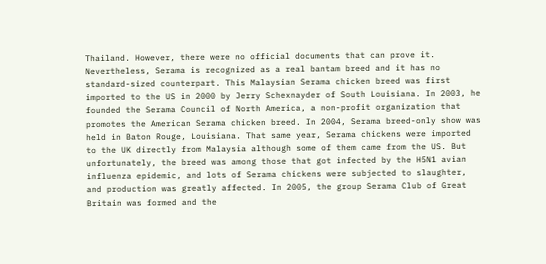Thailand. However, there were no official documents that can prove it. Nevertheless, Serama is recognized as a real bantam breed and it has no standard-sized counterpart. This Malaysian Serama chicken breed was first imported to the US in 2000 by Jerry Schexnayder of South Louisiana. In 2003, he founded the Serama Council of North America, a non-profit organization that promotes the American Serama chicken breed. In 2004, Serama breed-only show was held in Baton Rouge, Louisiana. That same year, Serama chickens were imported to the UK directly from Malaysia although some of them came from the US. But unfortunately, the breed was among those that got infected by the H5N1 avian influenza epidemic, and lots of Serama chickens were subjected to slaughter, and production was greatly affected. In 2005, the group Serama Club of Great Britain was formed and the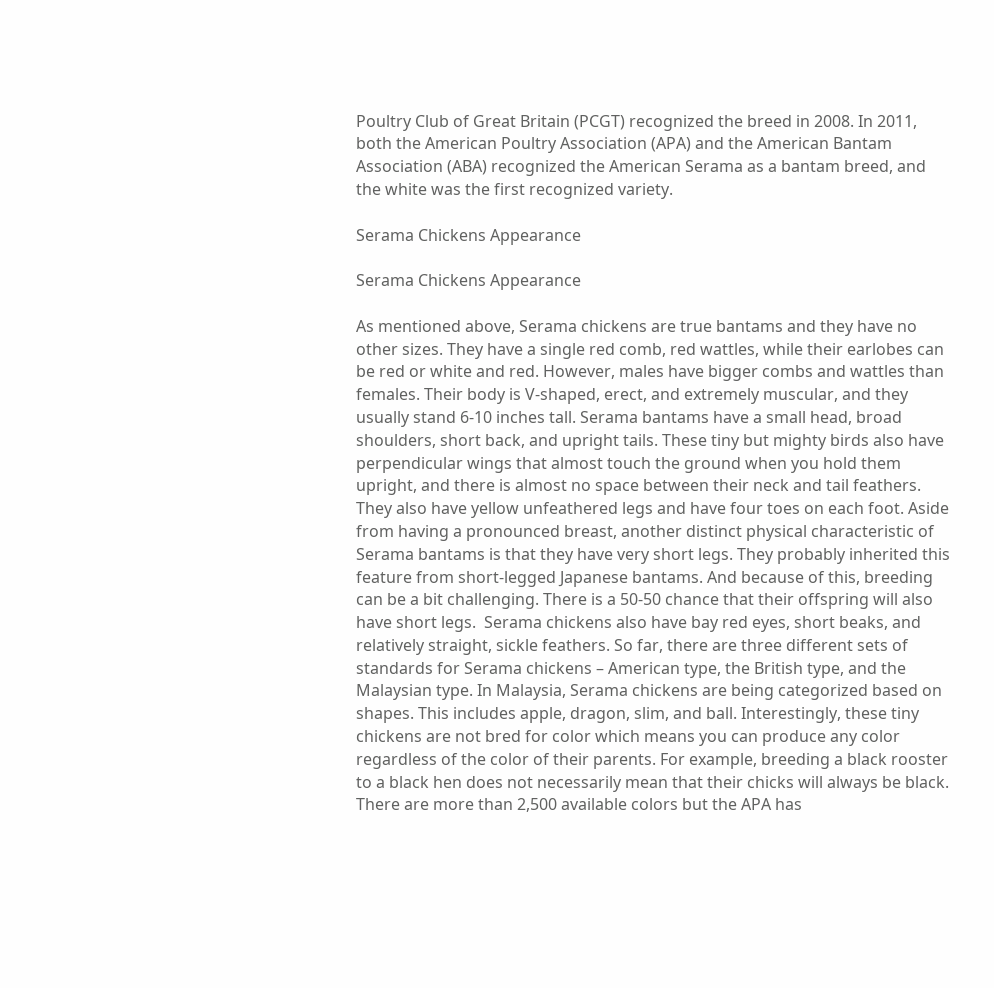Poultry Club of Great Britain (PCGT) recognized the breed in 2008. In 2011, both the American Poultry Association (APA) and the American Bantam Association (ABA) recognized the American Serama as a bantam breed, and the white was the first recognized variety.

Serama Chickens Appearance

Serama Chickens Appearance

As mentioned above, Serama chickens are true bantams and they have no other sizes. They have a single red comb, red wattles, while their earlobes can be red or white and red. However, males have bigger combs and wattles than females. Their body is V-shaped, erect, and extremely muscular, and they usually stand 6-10 inches tall. Serama bantams have a small head, broad shoulders, short back, and upright tails. These tiny but mighty birds also have perpendicular wings that almost touch the ground when you hold them upright, and there is almost no space between their neck and tail feathers. They also have yellow unfeathered legs and have four toes on each foot. Aside from having a pronounced breast, another distinct physical characteristic of Serama bantams is that they have very short legs. They probably inherited this feature from short-legged Japanese bantams. And because of this, breeding can be a bit challenging. There is a 50-50 chance that their offspring will also have short legs.  Serama chickens also have bay red eyes, short beaks, and relatively straight, sickle feathers. So far, there are three different sets of standards for Serama chickens – American type, the British type, and the Malaysian type. In Malaysia, Serama chickens are being categorized based on shapes. This includes apple, dragon, slim, and ball. Interestingly, these tiny chickens are not bred for color which means you can produce any color regardless of the color of their parents. For example, breeding a black rooster to a black hen does not necessarily mean that their chicks will always be black. There are more than 2,500 available colors but the APA has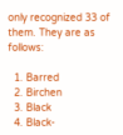only recognized 33 of them. They are as follows:

  1. Barred
  2. Birchen
  3. Black
  4. Black-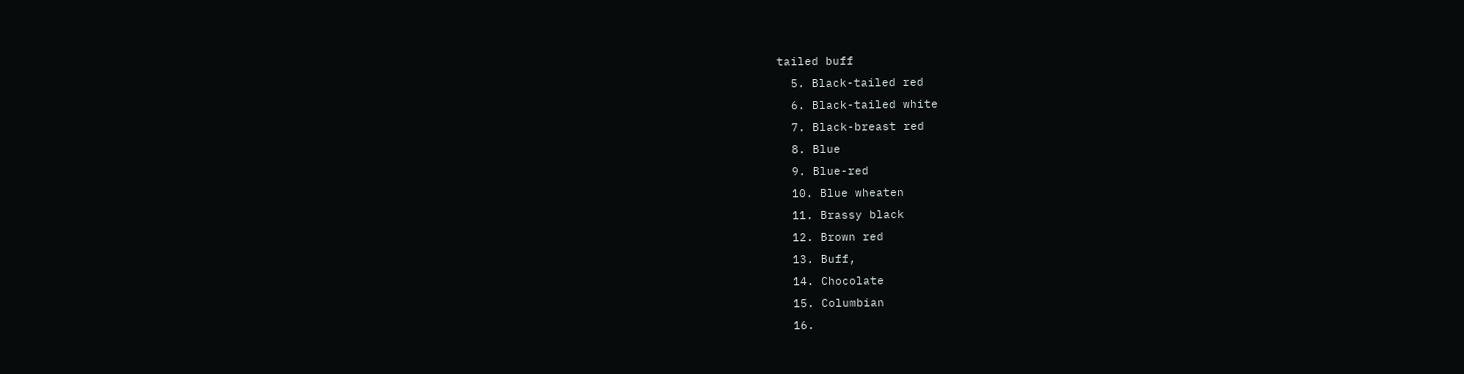tailed buff
  5. Black-tailed red
  6. Black-tailed white
  7. Black-breast red
  8. Blue
  9. Blue-red
  10. Blue wheaten
  11. Brassy black
  12. Brown red
  13. Buff,
  14. Chocolate
  15. Columbian
  16.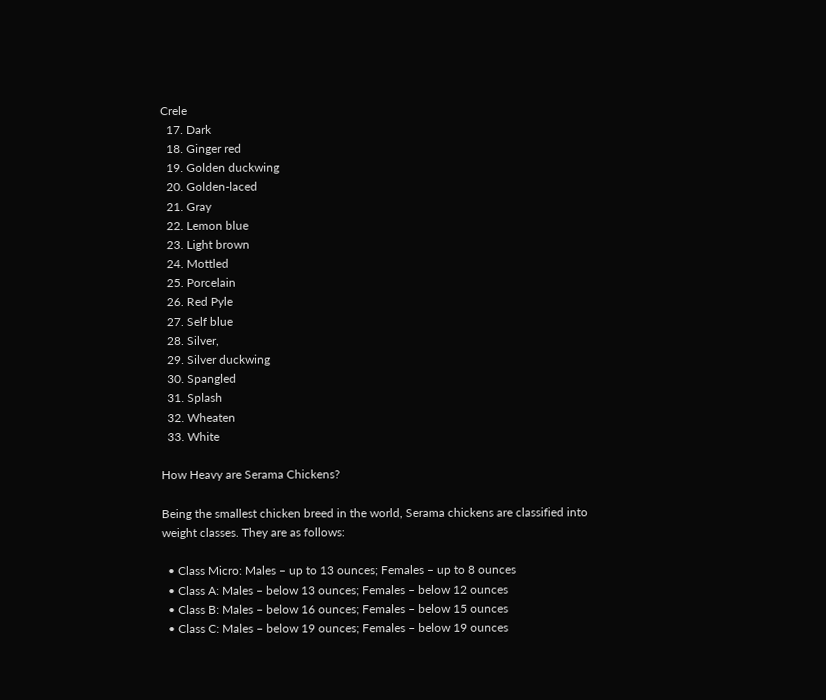Crele
  17. Dark
  18. Ginger red
  19. Golden duckwing
  20. Golden-laced
  21. Gray
  22. Lemon blue
  23. Light brown
  24. Mottled
  25. Porcelain
  26. Red Pyle
  27. Self blue
  28. Silver,
  29. Silver duckwing
  30. Spangled
  31. Splash
  32. Wheaten
  33. White

How Heavy are Serama Chickens?

Being the smallest chicken breed in the world, Serama chickens are classified into weight classes. They are as follows:

  • Class Micro: Males – up to 13 ounces; Females – up to 8 ounces
  • Class A: Males – below 13 ounces; Females – below 12 ounces
  • Class B: Males – below 16 ounces; Females – below 15 ounces
  • Class C: Males – below 19 ounces; Females – below 19 ounces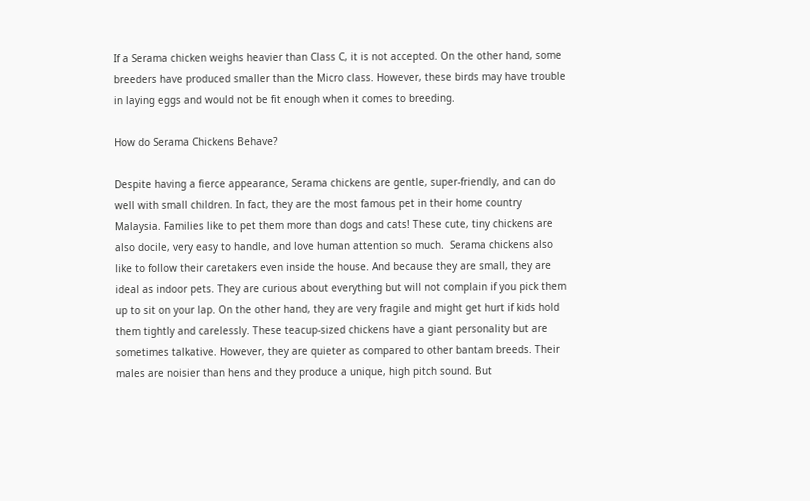If a Serama chicken weighs heavier than Class C, it is not accepted. On the other hand, some breeders have produced smaller than the Micro class. However, these birds may have trouble in laying eggs and would not be fit enough when it comes to breeding.

How do Serama Chickens Behave?

Despite having a fierce appearance, Serama chickens are gentle, super-friendly, and can do well with small children. In fact, they are the most famous pet in their home country Malaysia. Families like to pet them more than dogs and cats! These cute, tiny chickens are also docile, very easy to handle, and love human attention so much.  Serama chickens also like to follow their caretakers even inside the house. And because they are small, they are ideal as indoor pets. They are curious about everything but will not complain if you pick them up to sit on your lap. On the other hand, they are very fragile and might get hurt if kids hold them tightly and carelessly. These teacup-sized chickens have a giant personality but are sometimes talkative. However, they are quieter as compared to other bantam breeds. Their males are noisier than hens and they produce a unique, high pitch sound. But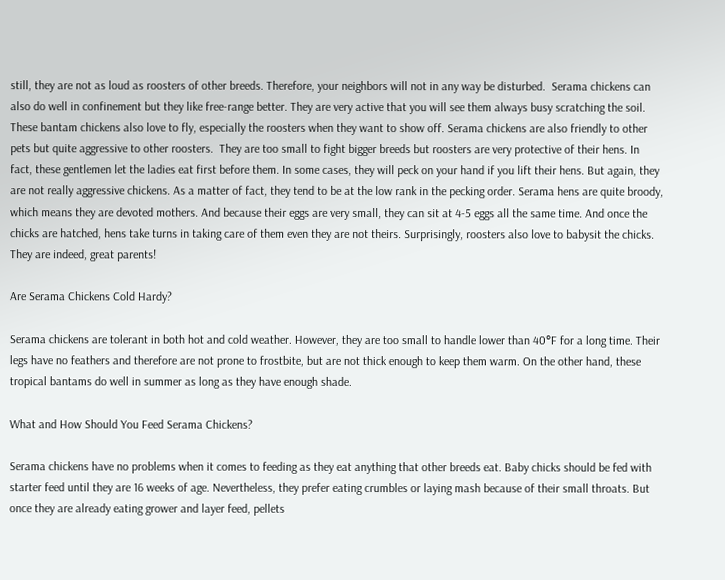still, they are not as loud as roosters of other breeds. Therefore, your neighbors will not in any way be disturbed.  Serama chickens can also do well in confinement but they like free-range better. They are very active that you will see them always busy scratching the soil. These bantam chickens also love to fly, especially the roosters when they want to show off. Serama chickens are also friendly to other pets but quite aggressive to other roosters.  They are too small to fight bigger breeds but roosters are very protective of their hens. In fact, these gentlemen let the ladies eat first before them. In some cases, they will peck on your hand if you lift their hens. But again, they are not really aggressive chickens. As a matter of fact, they tend to be at the low rank in the pecking order. Serama hens are quite broody, which means they are devoted mothers. And because their eggs are very small, they can sit at 4-5 eggs all the same time. And once the chicks are hatched, hens take turns in taking care of them even they are not theirs. Surprisingly, roosters also love to babysit the chicks. They are indeed, great parents!

Are Serama Chickens Cold Hardy?

Serama chickens are tolerant in both hot and cold weather. However, they are too small to handle lower than 40°F for a long time. Their legs have no feathers and therefore are not prone to frostbite, but are not thick enough to keep them warm. On the other hand, these tropical bantams do well in summer as long as they have enough shade.

What and How Should You Feed Serama Chickens?

Serama chickens have no problems when it comes to feeding as they eat anything that other breeds eat. Baby chicks should be fed with starter feed until they are 16 weeks of age. Nevertheless, they prefer eating crumbles or laying mash because of their small throats. But once they are already eating grower and layer feed, pellets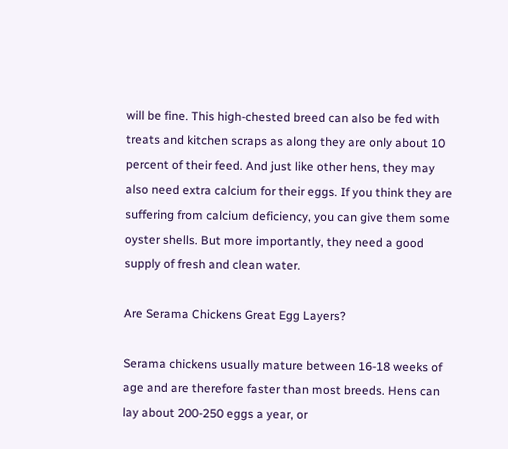will be fine. This high-chested breed can also be fed with treats and kitchen scraps as along they are only about 10 percent of their feed. And just like other hens, they may also need extra calcium for their eggs. If you think they are suffering from calcium deficiency, you can give them some oyster shells. But more importantly, they need a good supply of fresh and clean water.

Are Serama Chickens Great Egg Layers?

Serama chickens usually mature between 16-18 weeks of age and are therefore faster than most breeds. Hens can lay about 200-250 eggs a year, or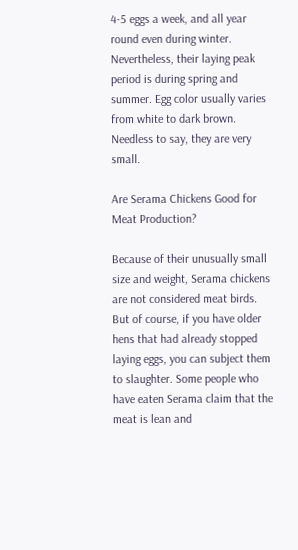4-5 eggs a week, and all year round even during winter. Nevertheless, their laying peak period is during spring and summer. Egg color usually varies from white to dark brown. Needless to say, they are very small.

Are Serama Chickens Good for Meat Production?

Because of their unusually small size and weight, Serama chickens are not considered meat birds. But of course, if you have older hens that had already stopped laying eggs, you can subject them to slaughter. Some people who have eaten Serama claim that the meat is lean and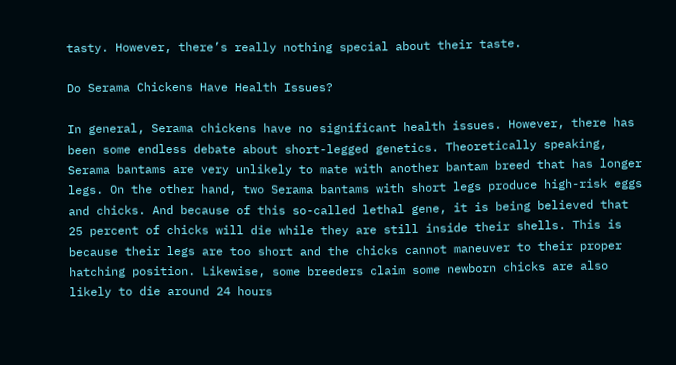tasty. However, there’s really nothing special about their taste.

Do Serama Chickens Have Health Issues?

In general, Serama chickens have no significant health issues. However, there has been some endless debate about short-legged genetics. Theoretically speaking, Serama bantams are very unlikely to mate with another bantam breed that has longer legs. On the other hand, two Serama bantams with short legs produce high-risk eggs and chicks. And because of this so-called lethal gene, it is being believed that 25 percent of chicks will die while they are still inside their shells. This is because their legs are too short and the chicks cannot maneuver to their proper hatching position. Likewise, some breeders claim some newborn chicks are also likely to die around 24 hours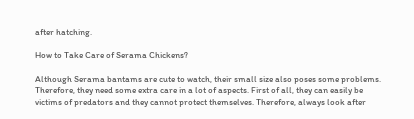after hatching.

How to Take Care of Serama Chickens?

Although Serama bantams are cute to watch, their small size also poses some problems. Therefore, they need some extra care in a lot of aspects. First of all, they can easily be victims of predators and they cannot protect themselves. Therefore, always look after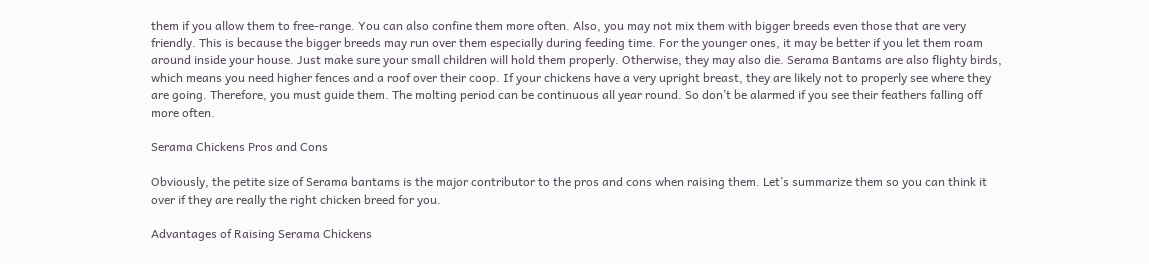them if you allow them to free-range. You can also confine them more often. Also, you may not mix them with bigger breeds even those that are very friendly. This is because the bigger breeds may run over them especially during feeding time. For the younger ones, it may be better if you let them roam around inside your house. Just make sure your small children will hold them properly. Otherwise, they may also die. Serama Bantams are also flighty birds, which means you need higher fences and a roof over their coop. If your chickens have a very upright breast, they are likely not to properly see where they are going. Therefore, you must guide them. The molting period can be continuous all year round. So don’t be alarmed if you see their feathers falling off more often.

Serama Chickens Pros and Cons

Obviously, the petite size of Serama bantams is the major contributor to the pros and cons when raising them. Let’s summarize them so you can think it over if they are really the right chicken breed for you.

Advantages of Raising Serama Chickens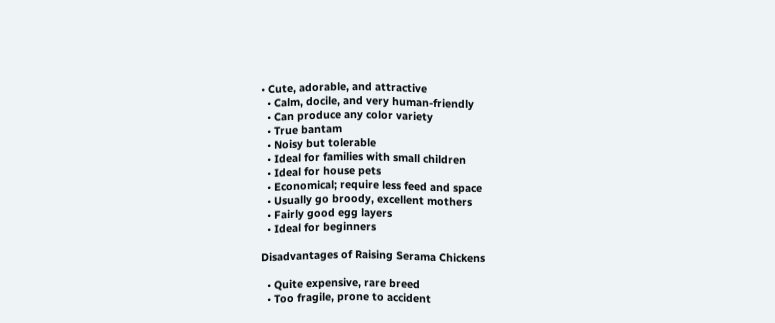• Cute, adorable, and attractive
  • Calm, docile, and very human-friendly
  • Can produce any color variety
  • True bantam
  • Noisy but tolerable
  • Ideal for families with small children
  • Ideal for house pets
  • Economical; require less feed and space
  • Usually go broody, excellent mothers
  • Fairly good egg layers
  • Ideal for beginners

Disadvantages of Raising Serama Chickens

  • Quite expensive, rare breed
  • Too fragile, prone to accident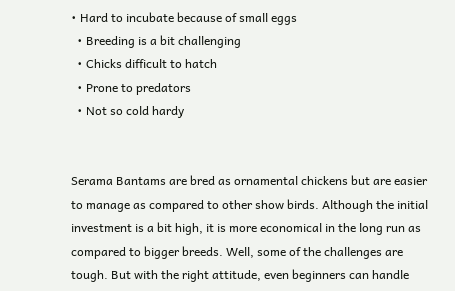• Hard to incubate because of small eggs
  • Breeding is a bit challenging
  • Chicks difficult to hatch
  • Prone to predators
  • Not so cold hardy


Serama Bantams are bred as ornamental chickens but are easier to manage as compared to other show birds. Although the initial investment is a bit high, it is more economical in the long run as compared to bigger breeds. Well, some of the challenges are tough. But with the right attitude, even beginners can handle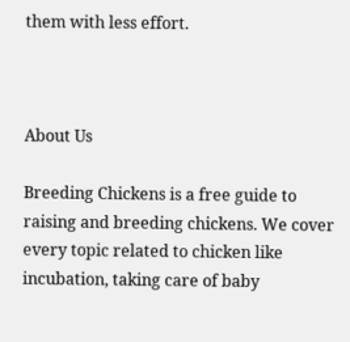them with less effort.



About Us

Breeding Chickens is a free guide to raising and breeding chickens. We cover every topic related to chicken like incubation, taking care of baby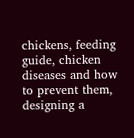chickens, feeding guide, chicken diseases and how to prevent them, designing a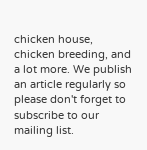chicken house, chicken breeding, and a lot more. We publish an article regularly so please don't forget to subscribe to our mailing list.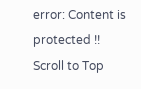error: Content is protected !!
Scroll to Top